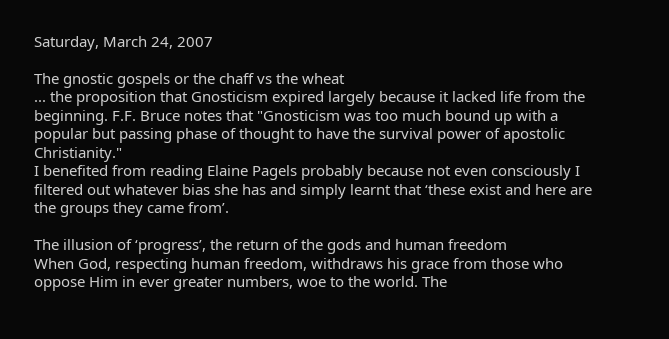Saturday, March 24, 2007

The gnostic gospels or the chaff vs the wheat
... the proposition that Gnosticism expired largely because it lacked life from the beginning. F.F. Bruce notes that "Gnosticism was too much bound up with a popular but passing phase of thought to have the survival power of apostolic Christianity."
I benefited from reading Elaine Pagels probably because not even consciously I filtered out whatever bias she has and simply learnt that ‘these exist and here are the groups they came from’.

The illusion of ‘progress’, the return of the gods and human freedom
When God, respecting human freedom, withdraws his grace from those who oppose Him in ever greater numbers, woe to the world. The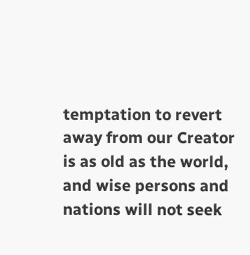temptation to revert away from our Creator is as old as the world, and wise persons and nations will not seek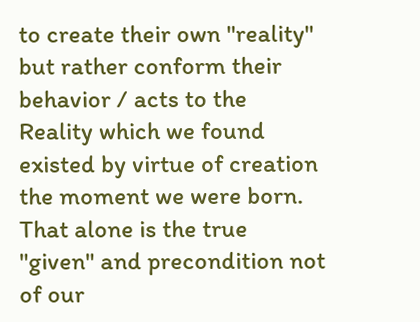to create their own "reality" but rather conform their behavior / acts to the Reality which we found existed by virtue of creation the moment we were born. That alone is the true "given" and precondition not of our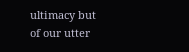ultimacy but of our utter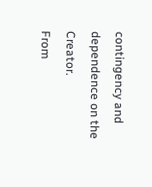contingency and dependence on the Creator.
From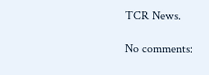TCR News.

No comments: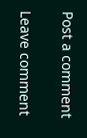Post a comment

Leave comment